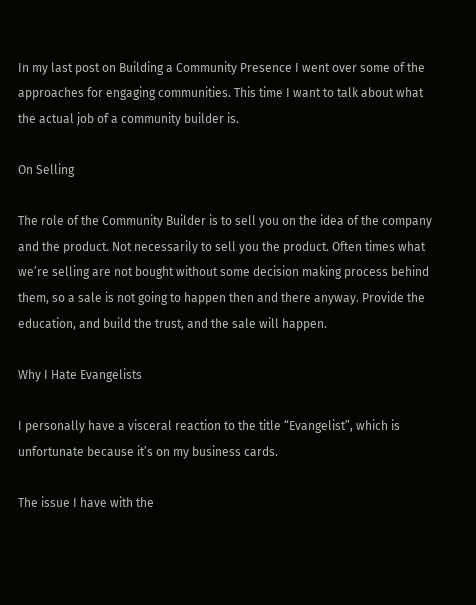In my last post on Building a Community Presence I went over some of the approaches for engaging communities. This time I want to talk about what the actual job of a community builder is.

On Selling

The role of the Community Builder is to sell you on the idea of the company and the product. Not necessarily to sell you the product. Often times what we’re selling are not bought without some decision making process behind them, so a sale is not going to happen then and there anyway. Provide the education, and build the trust, and the sale will happen.

Why I Hate Evangelists

I personally have a visceral reaction to the title “Evangelist”, which is unfortunate because it’s on my business cards.

The issue I have with the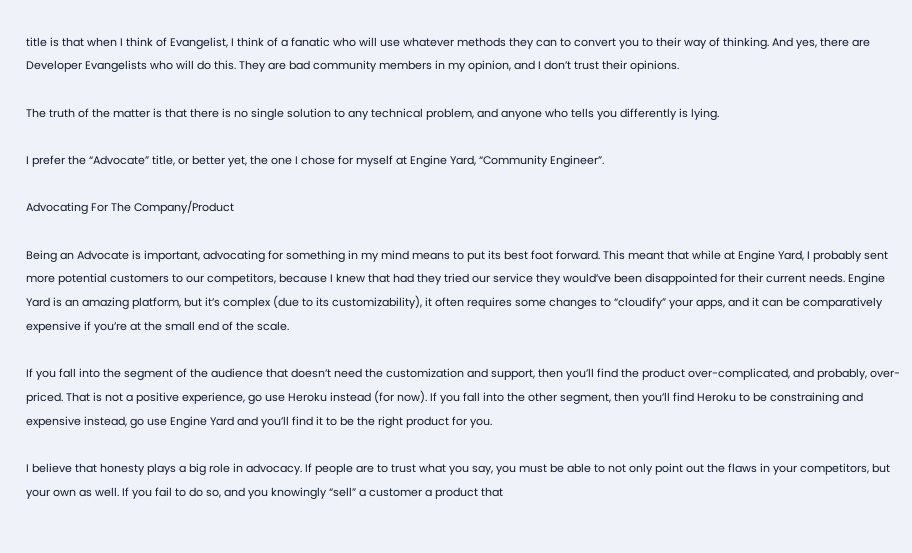title is that when I think of Evangelist, I think of a fanatic who will use whatever methods they can to convert you to their way of thinking. And yes, there are Developer Evangelists who will do this. They are bad community members in my opinion, and I don’t trust their opinions.

The truth of the matter is that there is no single solution to any technical problem, and anyone who tells you differently is lying.

I prefer the “Advocate” title, or better yet, the one I chose for myself at Engine Yard, “Community Engineer”.

Advocating For The Company/Product

Being an Advocate is important, advocating for something in my mind means to put its best foot forward. This meant that while at Engine Yard, I probably sent more potential customers to our competitors, because I knew that had they tried our service they would’ve been disappointed for their current needs. Engine Yard is an amazing platform, but it’s complex (due to its customizability), it often requires some changes to “cloudify” your apps, and it can be comparatively expensive if you’re at the small end of the scale.

If you fall into the segment of the audience that doesn’t need the customization and support, then you’ll find the product over-complicated, and probably, over-priced. That is not a positive experience, go use Heroku instead (for now). If you fall into the other segment, then you’ll find Heroku to be constraining and expensive instead, go use Engine Yard and you’ll find it to be the right product for you.

I believe that honesty plays a big role in advocacy. If people are to trust what you say, you must be able to not only point out the flaws in your competitors, but your own as well. If you fail to do so, and you knowingly “sell” a customer a product that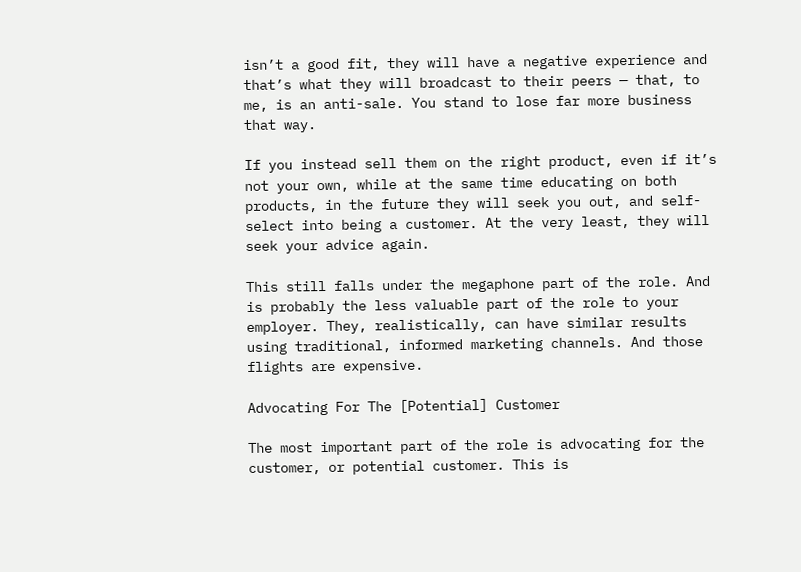isn’t a good fit, they will have a negative experience and that’s what they will broadcast to their peers — that, to me, is an anti-sale. You stand to lose far more business that way.

If you instead sell them on the right product, even if it’s not your own, while at the same time educating on both products, in the future they will seek you out, and self-select into being a customer. At the very least, they will seek your advice again.

This still falls under the megaphone part of the role. And is probably the less valuable part of the role to your employer. They, realistically, can have similar results using traditional, informed marketing channels. And those flights are expensive.

Advocating For The [Potential] Customer

The most important part of the role is advocating for the customer, or potential customer. This is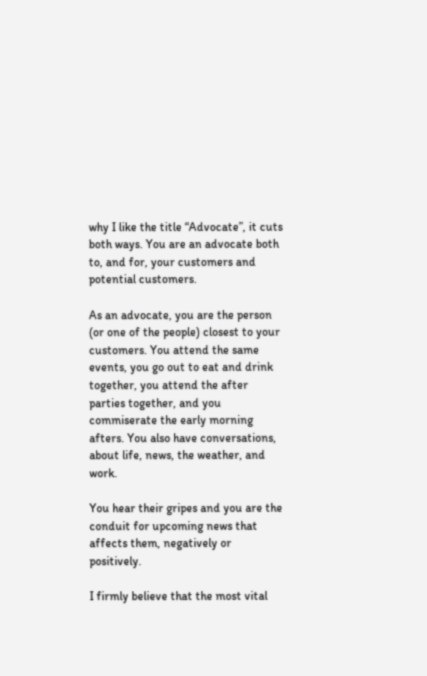why I like the title “Advocate”, it cuts both ways. You are an advocate both to, and for, your customers and potential customers.

As an advocate, you are the person (or one of the people) closest to your customers. You attend the same events, you go out to eat and drink together, you attend the after parties together, and you commiserate the early morning afters. You also have conversations, about life, news, the weather, and work.

You hear their gripes and you are the conduit for upcoming news that affects them, negatively or positively.

I firmly believe that the most vital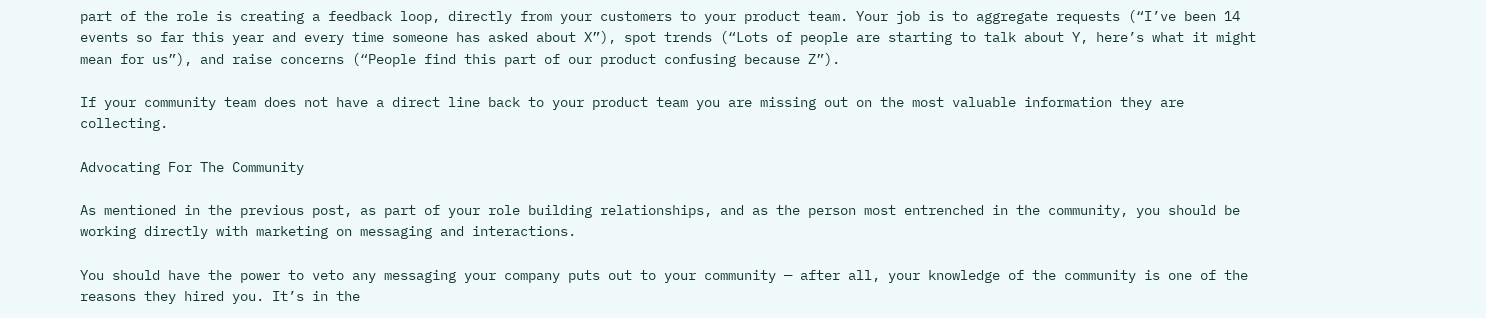part of the role is creating a feedback loop, directly from your customers to your product team. Your job is to aggregate requests (“I’ve been 14 events so far this year and every time someone has asked about X”), spot trends (“Lots of people are starting to talk about Y, here’s what it might mean for us”), and raise concerns (“People find this part of our product confusing because Z”).

If your community team does not have a direct line back to your product team you are missing out on the most valuable information they are collecting.

Advocating For The Community

As mentioned in the previous post, as part of your role building relationships, and as the person most entrenched in the community, you should be working directly with marketing on messaging and interactions.

You should have the power to veto any messaging your company puts out to your community — after all, your knowledge of the community is one of the reasons they hired you. It’s in the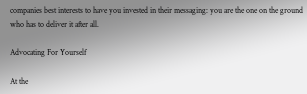companies best interests to have you invested in their messaging: you are the one on the ground who has to deliver it after all.

Advocating For Yourself

At the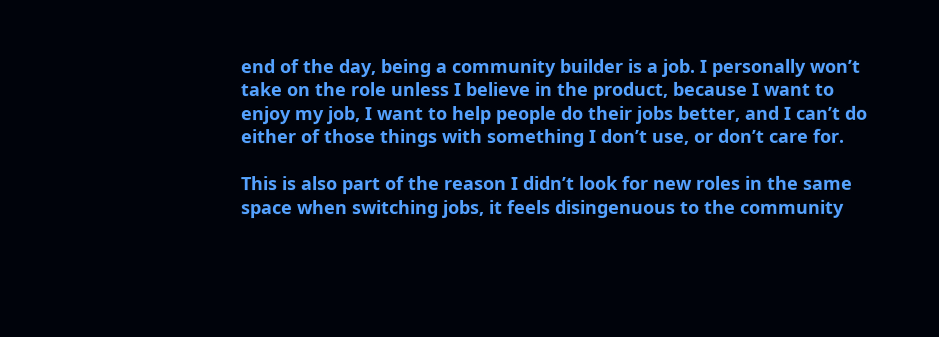end of the day, being a community builder is a job. I personally won’t take on the role unless I believe in the product, because I want to enjoy my job, I want to help people do their jobs better, and I can’t do either of those things with something I don’t use, or don’t care for.

This is also part of the reason I didn’t look for new roles in the same space when switching jobs, it feels disingenuous to the community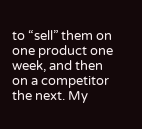to “sell” them on one product one week, and then on a competitor the next. My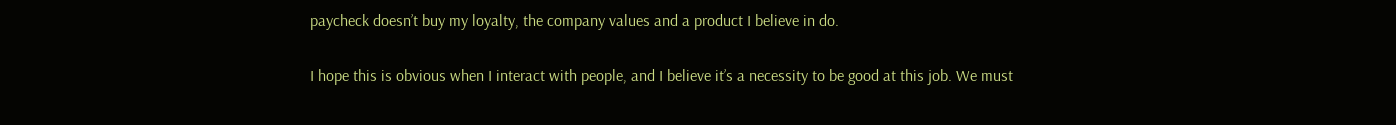paycheck doesn’t buy my loyalty, the company values and a product I believe in do.

I hope this is obvious when I interact with people, and I believe it’s a necessity to be good at this job. We must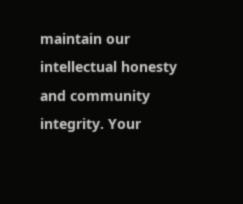maintain our intellectual honesty and community integrity. Your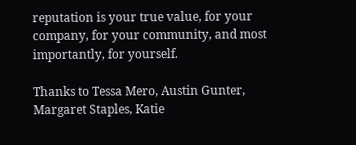reputation is your true value, for your company, for your community, and most importantly, for yourself.

Thanks to Tessa Mero, Austin Gunter, Margaret Staples, Katie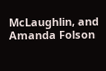McLaughlin, and Amanda Folson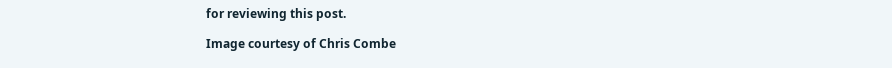for reviewing this post.

Image courtesy of Chris Combe